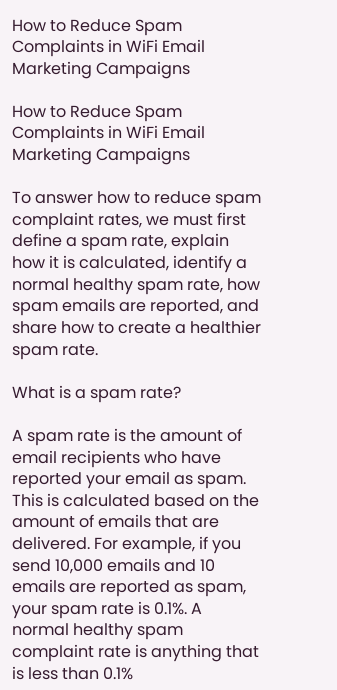How to Reduce Spam Complaints in WiFi Email Marketing Campaigns

How to Reduce Spam Complaints in WiFi Email Marketing Campaigns

To answer how to reduce spam complaint rates, we must first define a spam rate, explain how it is calculated, identify a normal healthy spam rate, how spam emails are reported, and share how to create a healthier spam rate.

What is a spam rate?

A spam rate is the amount of email recipients who have reported your email as spam. This is calculated based on the amount of emails that are delivered. For example, if you send 10,000 emails and 10 emails are reported as spam, your spam rate is 0.1%. A normal healthy spam complaint rate is anything that is less than 0.1%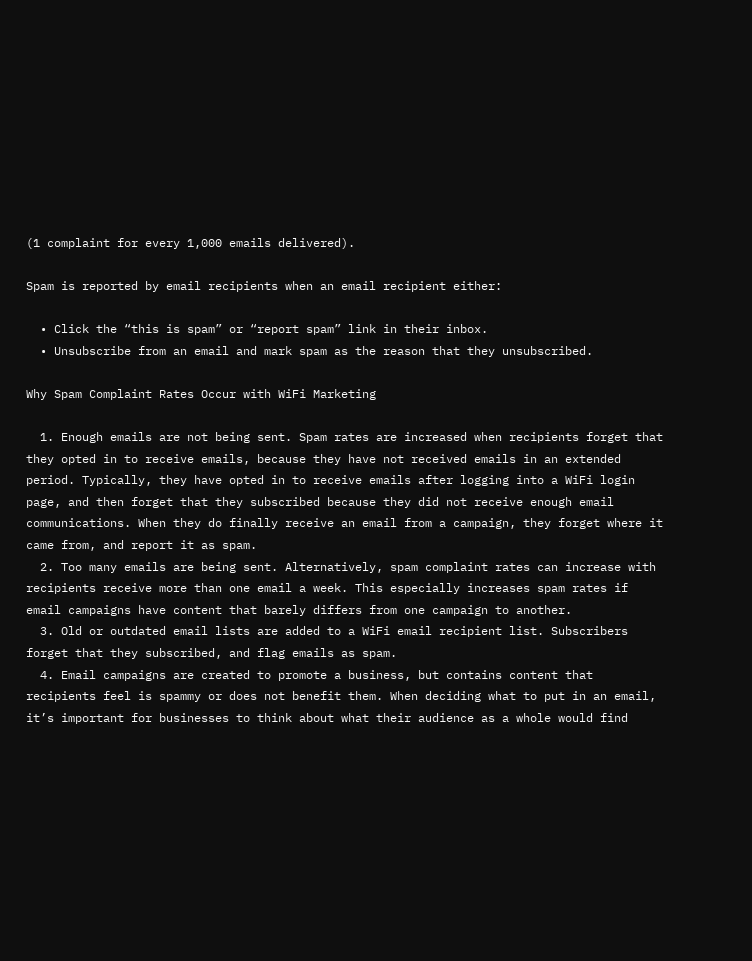(1 complaint for every 1,000 emails delivered).

Spam is reported by email recipients when an email recipient either:

  • Click the “this is spam” or “report spam” link in their inbox.
  • Unsubscribe from an email and mark spam as the reason that they unsubscribed.

Why Spam Complaint Rates Occur with WiFi Marketing

  1. Enough emails are not being sent. Spam rates are increased when recipients forget that they opted in to receive emails, because they have not received emails in an extended period. Typically, they have opted in to receive emails after logging into a WiFi login page, and then forget that they subscribed because they did not receive enough email communications. When they do finally receive an email from a campaign, they forget where it came from, and report it as spam.
  2. Too many emails are being sent. Alternatively, spam complaint rates can increase with recipients receive more than one email a week. This especially increases spam rates if email campaigns have content that barely differs from one campaign to another.
  3. Old or outdated email lists are added to a WiFi email recipient list. Subscribers forget that they subscribed, and flag emails as spam.
  4. Email campaigns are created to promote a business, but contains content that recipients feel is spammy or does not benefit them. When deciding what to put in an email, it’s important for businesses to think about what their audience as a whole would find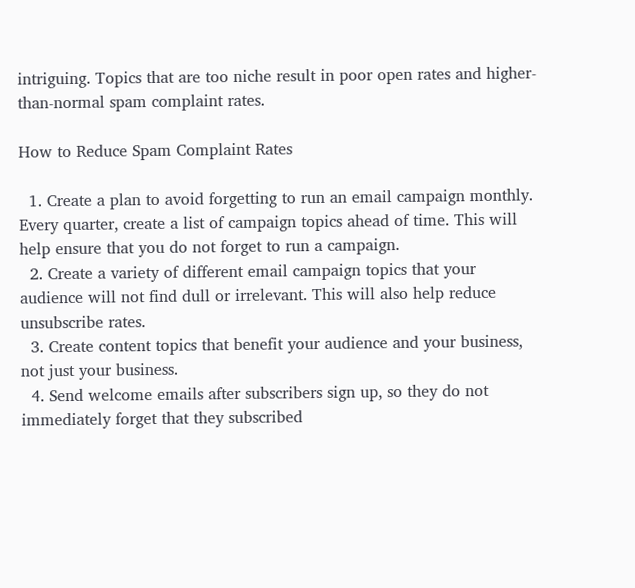intriguing. Topics that are too niche result in poor open rates and higher-than-normal spam complaint rates.

How to Reduce Spam Complaint Rates

  1. Create a plan to avoid forgetting to run an email campaign monthly. Every quarter, create a list of campaign topics ahead of time. This will help ensure that you do not forget to run a campaign.
  2. Create a variety of different email campaign topics that your audience will not find dull or irrelevant. This will also help reduce unsubscribe rates.
  3. Create content topics that benefit your audience and your business, not just your business.
  4. Send welcome emails after subscribers sign up, so they do not immediately forget that they subscribed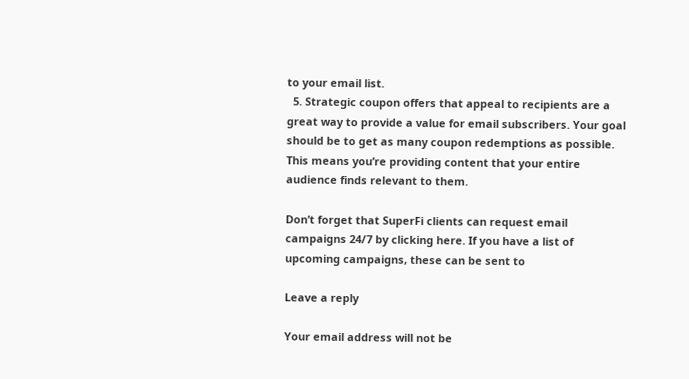to your email list.
  5. Strategic coupon offers that appeal to recipients are a great way to provide a value for email subscribers. Your goal should be to get as many coupon redemptions as possible. This means you’re providing content that your entire audience finds relevant to them.

Don’t forget that SuperFi clients can request email campaigns 24/7 by clicking here. If you have a list of upcoming campaigns, these can be sent to

Leave a reply

Your email address will not be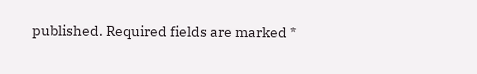published. Required fields are marked *